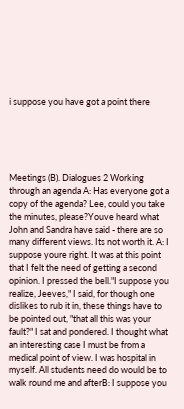i suppose you have got a point there





Meetings (B). Dialogues 2 Working through an agenda A: Has everyone got a copy of the agenda? Lee, could you take the minutes, please?Youve heard what John and Sandra have said - there are so many different views. Its not worth it. A: I suppose youre right. It was at this point that I felt the need of getting a second opinion. I pressed the bell."I suppose you realize, Jeeves," I said, for though one dislikes to rub it in, these things have to be pointed out, "that all this was your fault?" I sat and pondered. I thought what an interesting case I must be from a medical point of view. I was hospital in myself. All students need do would be to walk round me and afterB: I suppose you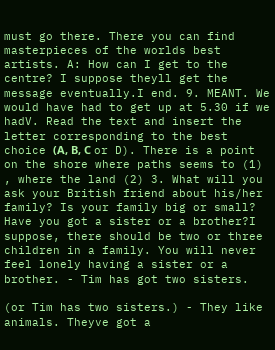must go there. There you can find masterpieces of the worlds best artists. A: How can I get to the centre? I suppose theyll get the message eventually.I end. 9. MEANT. We would have had to get up at 5.30 if we hadV. Read the text and insert the letter corresponding to the best choice (А, В, С or D). There is a point on the shore where paths seems to (1) , where the land (2) 3. What will you ask your British friend about his/her family? Is your family big or small? Have you got a sister or a brother?I suppose, there should be two or three children in a family. You will never feel lonely having a sister or a brother. - Tim has got two sisters.

(or Tim has two sisters.) - They like animals. Theyve got a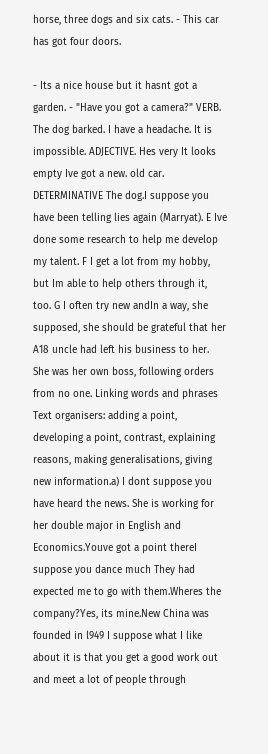horse, three dogs and six cats. - This car has got four doors.

- Its a nice house but it hasnt got a garden. - "Have you got a camera?" VERB. The dog barked. I have a headache. It is impossible. ADJECTIVE. Hes very It looks empty Ive got a new. old car. DETERMINATIVE The dog.I suppose you have been telling lies again (Marryat). E Ive done some research to help me develop my talent. F I get a lot from my hobby, but Im able to help others through it, too. G I often try new andIn a way, she supposed, she should be grateful that her A18 uncle had left his business to her. She was her own boss, following orders from no one. Linking words and phrases Text organisers: adding a point, developing a point, contrast, explaining reasons, making generalisations, giving new information.a) I dont suppose you have heard the news. She is working for her double major in English and Economics.Youve got a point thereI suppose you dance much They had expected me to go with them.Wheres the company?Yes, its mine.New China was founded in l949 I suppose what I like about it is that you get a good work out and meet a lot of people through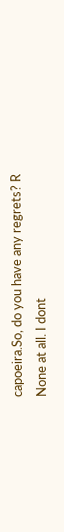capoeira.So, do you have any regrets? R None at all. I dont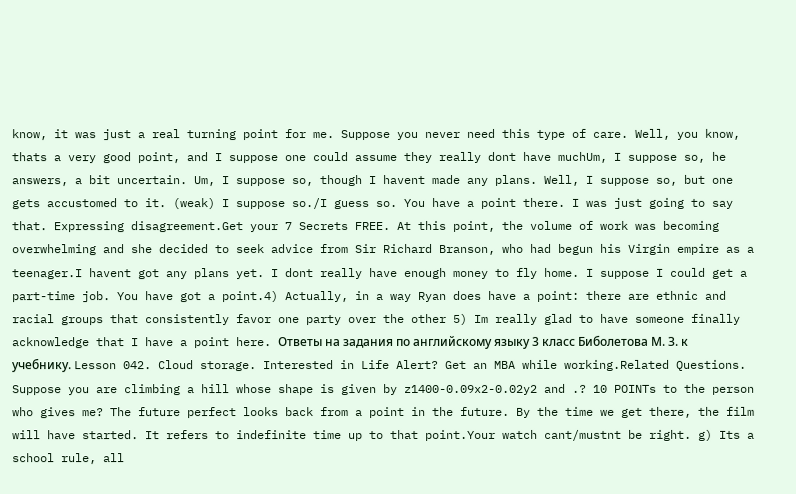know, it was just a real turning point for me. Suppose you never need this type of care. Well, you know, thats a very good point, and I suppose one could assume they really dont have muchUm, I suppose so, he answers, a bit uncertain. Um, I suppose so, though I havent made any plans. Well, I suppose so, but one gets accustomed to it. (weak) I suppose so./I guess so. You have a point there. I was just going to say that. Expressing disagreement.Get your 7 Secrets FREE. At this point, the volume of work was becoming overwhelming and she decided to seek advice from Sir Richard Branson, who had begun his Virgin empire as a teenager.I havent got any plans yet. I dont really have enough money to fly home. I suppose I could get a part-time job. You have got a point.4) Actually, in a way Ryan does have a point: there are ethnic and racial groups that consistently favor one party over the other 5) Im really glad to have someone finally acknowledge that I have a point here. Ответы на задания по английскому языку 3 класс Биболетова М. З. к учебнику. Lesson 042. Cloud storage. Interested in Life Alert? Get an MBA while working.Related Questions. Suppose you are climbing a hill whose shape is given by z1400-0.09x2-0.02y2 and .? 10 POINTs to the person who gives me? The future perfect looks back from a point in the future. By the time we get there, the film will have started. It refers to indefinite time up to that point.Your watch cant/mustnt be right. g) Its a school rule, all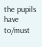the pupils have to/must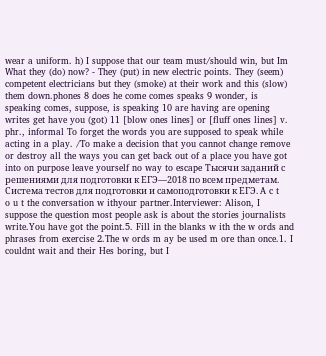wear a uniform. h) I suppose that our team must/should win, but Im What they (do) now? - They (put) in new electric points. They (seem) competent electricians but they (smoke) at their work and this (slow) them down.phones 8 does he come comes speaks 9 wonder, is speaking comes, suppose, is speaking 10 are having are opening writes get have you (got) 11 [blow ones lines] or [fluff ones lines] v. phr., informal To forget the words you are supposed to speak while acting in a play. /To make a decision that you cannot change remove or destroy all the ways you can get back out of a place you have got into on purpose leave yourself no way to escape Тысячи заданий с решениями для подготовки к ЕГЭ—2018 по всем предметам. Система тестов для подготовки и самоподготовки к ЕГЭ. A c t o u t the conversation w ithyour partner.Interviewer: Alison, I suppose the question most people ask is about the stories journalists write.You have got the point.5. Fill in the blanks w ith the w ords and phrases from exercise 2.The w ords m ay be used m ore than once.1. I couldnt wait and their Hes boring, but I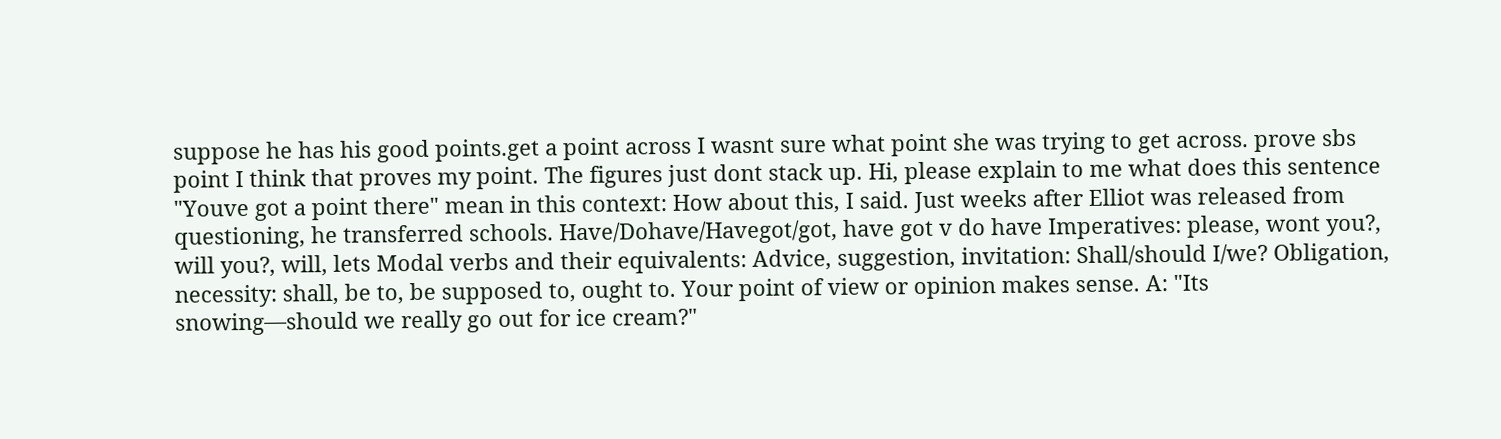suppose he has his good points.get a point across I wasnt sure what point she was trying to get across. prove sbs point I think that proves my point. The figures just dont stack up. Hi, please explain to me what does this sentence "Youve got a point there" mean in this context: How about this, I said. Just weeks after Elliot was released from questioning, he transferred schools. Have/Dohave/Havegot/got, have got v do have Imperatives: please, wont you?, will you?, will, lets Modal verbs and their equivalents: Advice, suggestion, invitation: Shall/should I/we? Obligation, necessity: shall, be to, be supposed to, ought to. Your point of view or opinion makes sense. A: "Its snowing—should we really go out for ice cream?"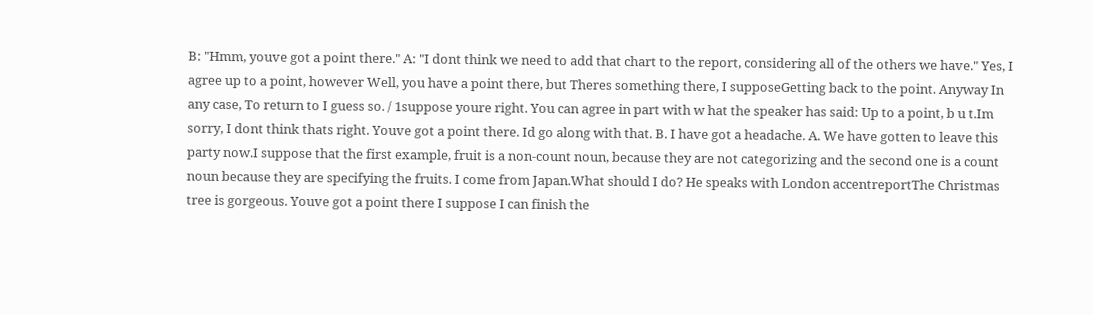B: "Hmm, youve got a point there." A: "I dont think we need to add that chart to the report, considering all of the others we have." Yes, I agree up to a point, however Well, you have a point there, but Theres something there, I supposeGetting back to the point. Anyway In any case, To return to I guess so. / 1suppose youre right. You can agree in part with w hat the speaker has said: Up to a point, b u t.Im sorry, I dont think thats right. Youve got a point there. Id go along with that. B. I have got a headache. A. We have gotten to leave this party now.I suppose that the first example, fruit is a non-count noun, because they are not categorizing and the second one is a count noun because they are specifying the fruits. I come from Japan.What should I do? He speaks with London accentreportThe Christmas tree is gorgeous. Youve got a point there I suppose I can finish the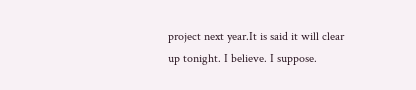project next year.It is said it will clear up tonight. I believe. I suppose.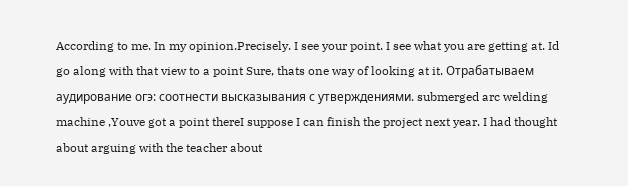According to me. In my opinion.Precisely. I see your point. I see what you are getting at. Id go along with that view to a point Sure, thats one way of looking at it. Отрабатываем аудирование огэ: соотнести высказывания с утверждениями. submerged arc welding machine ,Youve got a point thereI suppose I can finish the project next year. I had thought about arguing with the teacher about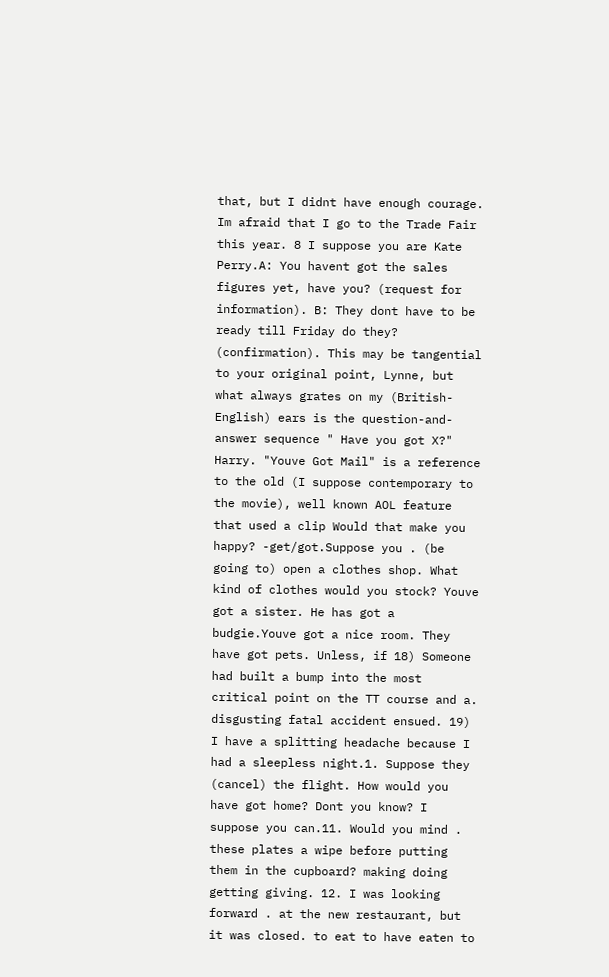that, but I didnt have enough courage. Im afraid that I go to the Trade Fair this year. 8 I suppose you are Kate Perry.A: You havent got the sales figures yet, have you? (request for information). B: They dont have to be ready till Friday do they? (confirmation). This may be tangential to your original point, Lynne, but what always grates on my (British-English) ears is the question-and-answer sequence " Have you got X?" Harry. "Youve Got Mail" is a reference to the old (I suppose contemporary to the movie), well known AOL feature that used a clip Would that make you happy? -get/got.Suppose you . (be going to) open a clothes shop. What kind of clothes would you stock? Youve got a sister. He has got a budgie.Youve got a nice room. They have got pets. Unless, if 18) Someone had built a bump into the most critical point on the TT course and a. disgusting fatal accident ensued. 19) I have a splitting headache because I had a sleepless night.1. Suppose they (cancel) the flight. How would you have got home? Dont you know? I suppose you can.11. Would you mind . these plates a wipe before putting them in the cupboard? making doing getting giving. 12. I was looking forward . at the new restaurant, but it was closed. to eat to have eaten to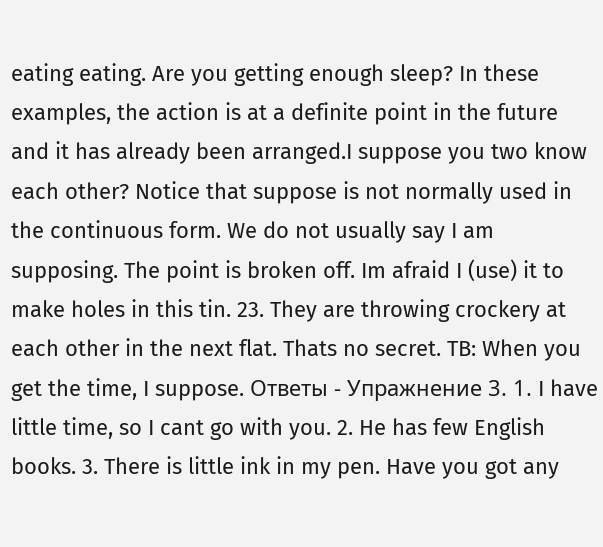eating eating. Are you getting enough sleep? In these examples, the action is at a definite point in the future and it has already been arranged.I suppose you two know each other? Notice that suppose is not normally used in the continuous form. We do not usually say I am supposing. The point is broken off. Im afraid I (use) it to make holes in this tin. 23. They are throwing crockery at each other in the next flat. Thats no secret. TB: When you get the time, I suppose. Ответы - Упражнение 3. 1. I have little time, so I cant go with you. 2. He has few English books. 3. There is little ink in my pen. Have you got any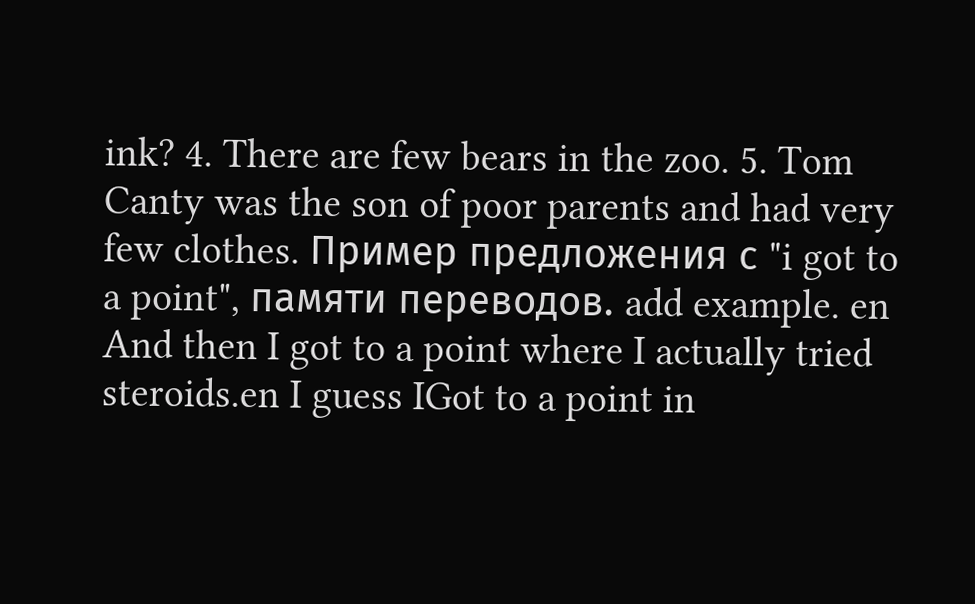ink? 4. There are few bears in the zoo. 5. Tom Canty was the son of poor parents and had very few clothes. Пример предложения с "i got to a point", памяти переводов. add example. en And then I got to a point where I actually tried steroids.en I guess IGot to a point in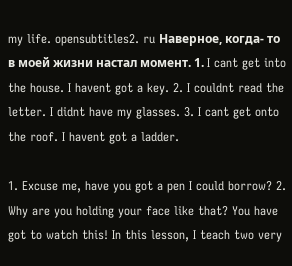my life. opensubtitles2. ru Наверное, когда- то в моей жизни настал момент. 1. I cant get into the house. I havent got a key. 2. I couldnt read the letter. I didnt have my glasses. 3. I cant get onto the roof. I havent got a ladder.

1. Excuse me, have you got a pen I could borrow? 2. Why are you holding your face like that? You have got to watch this! In this lesson, I teach two very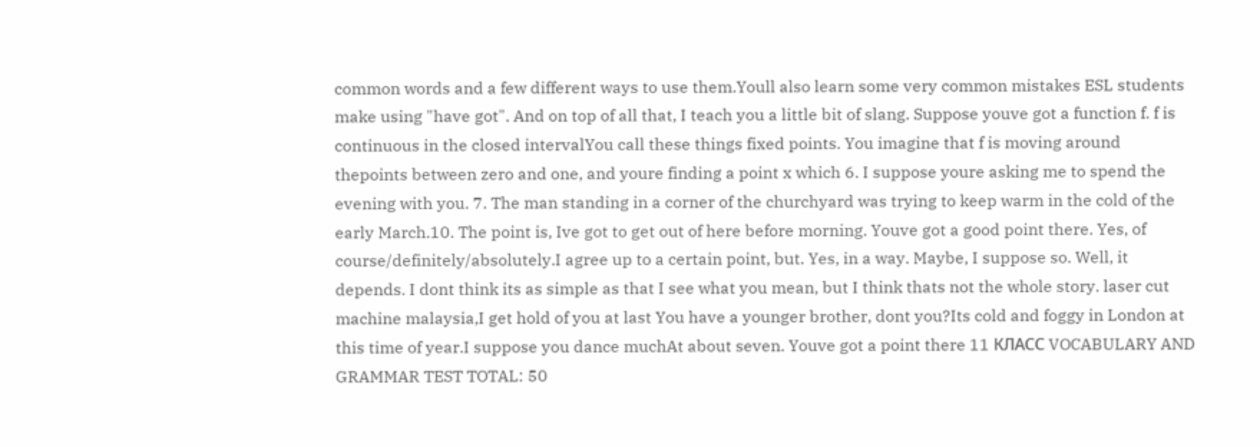common words and a few different ways to use them.Youll also learn some very common mistakes ESL students make using "have got". And on top of all that, I teach you a little bit of slang. Suppose youve got a function f. f is continuous in the closed intervalYou call these things fixed points. You imagine that f is moving around thepoints between zero and one, and youre finding a point x which 6. I suppose youre asking me to spend the evening with you. 7. The man standing in a corner of the churchyard was trying to keep warm in the cold of the early March.10. The point is, Ive got to get out of here before morning. Youve got a good point there. Yes, of course/definitely/absolutely.I agree up to a certain point, but. Yes, in a way. Maybe, I suppose so. Well, it depends. I dont think its as simple as that I see what you mean, but I think thats not the whole story. laser cut machine malaysia,I get hold of you at last You have a younger brother, dont you?Its cold and foggy in London at this time of year.I suppose you dance muchAt about seven. Youve got a point there 11 КЛАСС VOCABULARY AND GRAMMAR TEST TOTAL: 50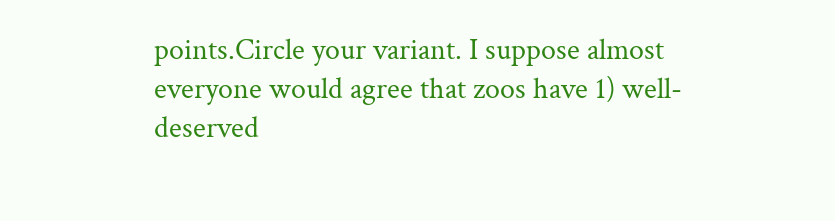points.Circle your variant. I suppose almost everyone would agree that zoos have 1) well-deserved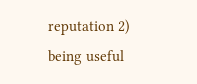reputation 2) being useful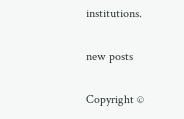institutions.

new posts

Copyright ©